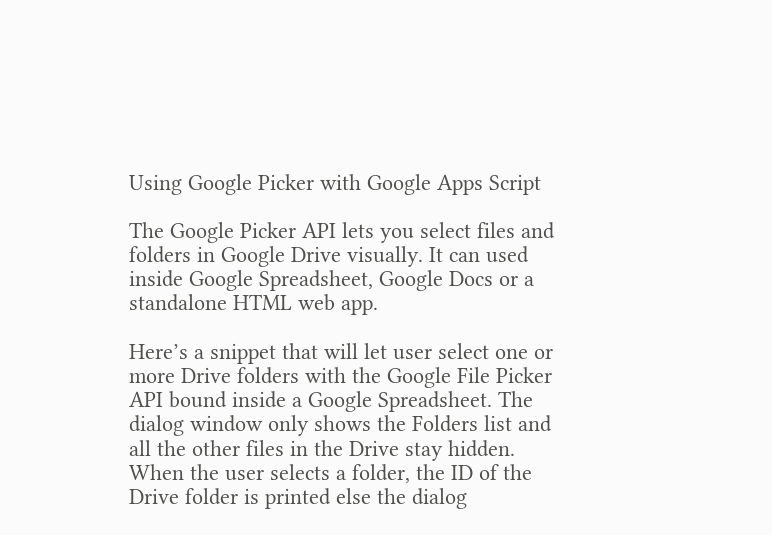Using Google Picker with Google Apps Script

The Google Picker API lets you select files and folders in Google Drive visually. It can used inside Google Spreadsheet, Google Docs or a standalone HTML web app.

Here’s a snippet that will let user select one or more Drive folders with the Google File Picker API bound inside a Google Spreadsheet. The dialog window only shows the Folders list and all the other files in the Drive stay hidden. When the user selects a folder, the ID of the Drive folder is printed else the dialog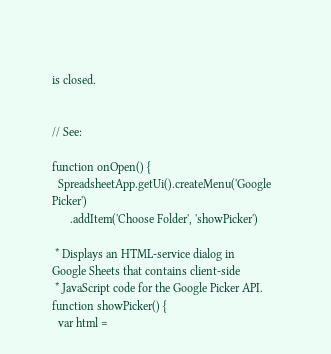is closed.


// See:

function onOpen() {
  SpreadsheetApp.getUi().createMenu('Google Picker')
      .addItem('Choose Folder', 'showPicker')

 * Displays an HTML-service dialog in Google Sheets that contains client-side
 * JavaScript code for the Google Picker API.
function showPicker() {
  var html =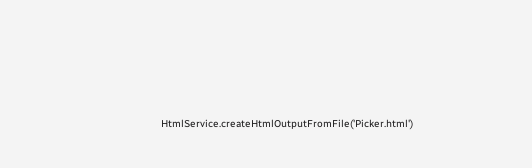HtmlService.createHtmlOutputFromFile('Picker.html')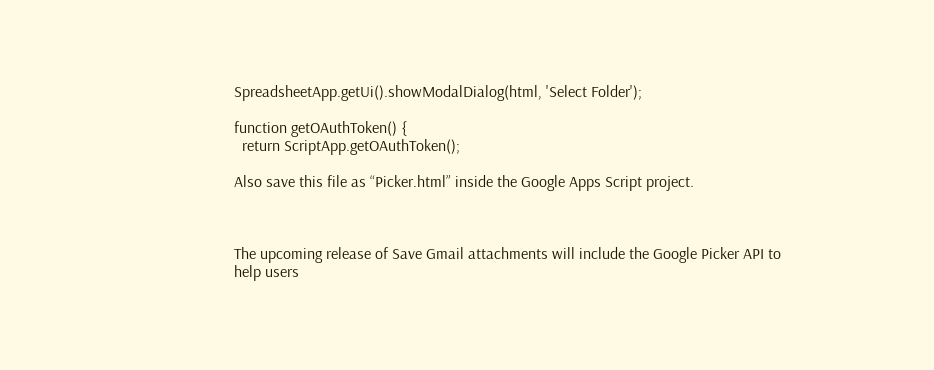SpreadsheetApp.getUi().showModalDialog(html, 'Select Folder');

function getOAuthToken() {
  return ScriptApp.getOAuthToken();

Also save this file as “Picker.html” inside the Google Apps Script project.



The upcoming release of Save Gmail attachments will include the Google Picker API to help users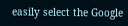easily select the Google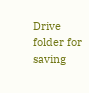Drive folder for saving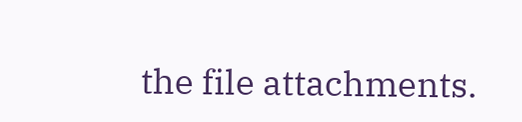the file attachments.